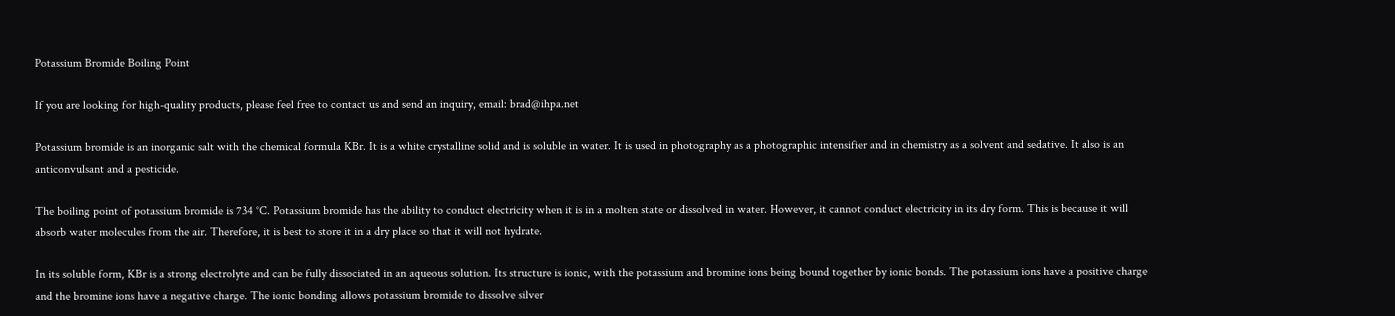Potassium Bromide Boiling Point

If you are looking for high-quality products, please feel free to contact us and send an inquiry, email: brad@ihpa.net

Potassium bromide is an inorganic salt with the chemical formula KBr. It is a white crystalline solid and is soluble in water. It is used in photography as a photographic intensifier and in chemistry as a solvent and sedative. It also is an anticonvulsant and a pesticide.

The boiling point of potassium bromide is 734 °C. Potassium bromide has the ability to conduct electricity when it is in a molten state or dissolved in water. However, it cannot conduct electricity in its dry form. This is because it will absorb water molecules from the air. Therefore, it is best to store it in a dry place so that it will not hydrate.

In its soluble form, KBr is a strong electrolyte and can be fully dissociated in an aqueous solution. Its structure is ionic, with the potassium and bromine ions being bound together by ionic bonds. The potassium ions have a positive charge and the bromine ions have a negative charge. The ionic bonding allows potassium bromide to dissolve silver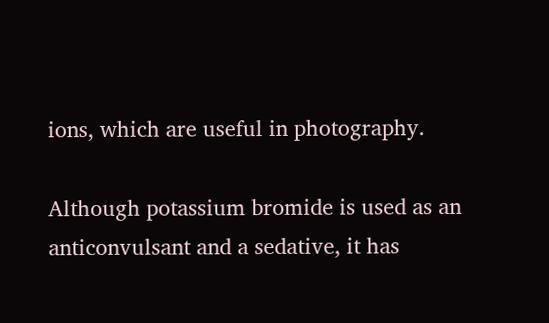ions, which are useful in photography.

Although potassium bromide is used as an anticonvulsant and a sedative, it has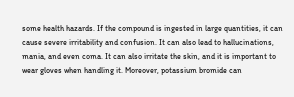some health hazards. If the compound is ingested in large quantities, it can cause severe irritability and confusion. It can also lead to hallucinations, mania, and even coma. It can also irritate the skin, and it is important to wear gloves when handling it. Moreover, potassium bromide can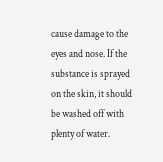cause damage to the eyes and nose. If the substance is sprayed on the skin, it should be washed off with plenty of water.